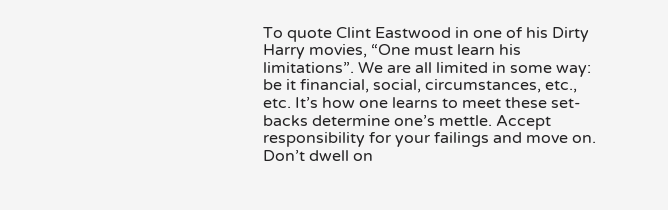To quote Clint Eastwood in one of his Dirty Harry movies, “One must learn his limitations”. We are all limited in some way: be it financial, social, circumstances, etc., etc. It’s how one learns to meet these set-backs determine one’s mettle. Accept responsibility for your failings and move on. Don’t dwell on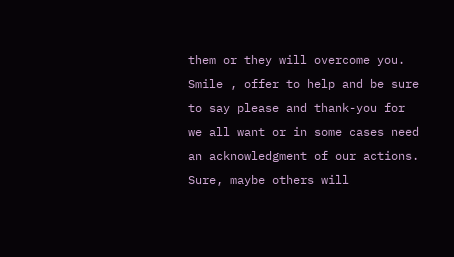them or they will overcome you. Smile , offer to help and be sure to say please and thank-you for we all want or in some cases need an acknowledgment of our actions. Sure, maybe others will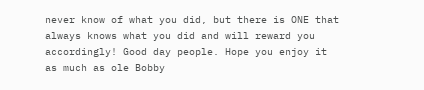never know of what you did, but there is ONE that always knows what you did and will reward you accordingly! Good day people. Hope you enjoy it as much as ole Bobby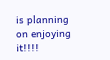is planning on enjoying it!!!!